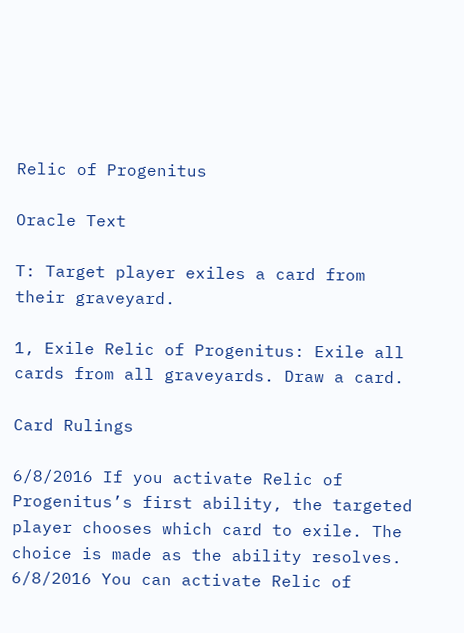Relic of Progenitus

Oracle Text

T: Target player exiles a card from their graveyard.

1, Exile Relic of Progenitus: Exile all cards from all graveyards. Draw a card.

Card Rulings

6/8/2016 If you activate Relic of Progenitus’s first ability, the targeted player chooses which card to exile. The choice is made as the ability resolves.
6/8/2016 You can activate Relic of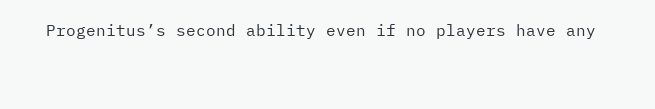Progenitus’s second ability even if no players have any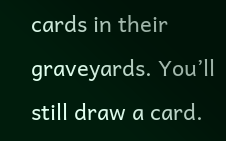cards in their graveyards. You’ll still draw a card.